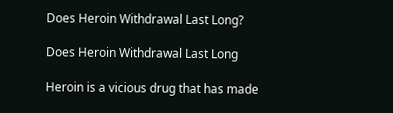Does Heroin Withdrawal Last Long?

Does Heroin Withdrawal Last Long

Heroin is a vicious drug that has made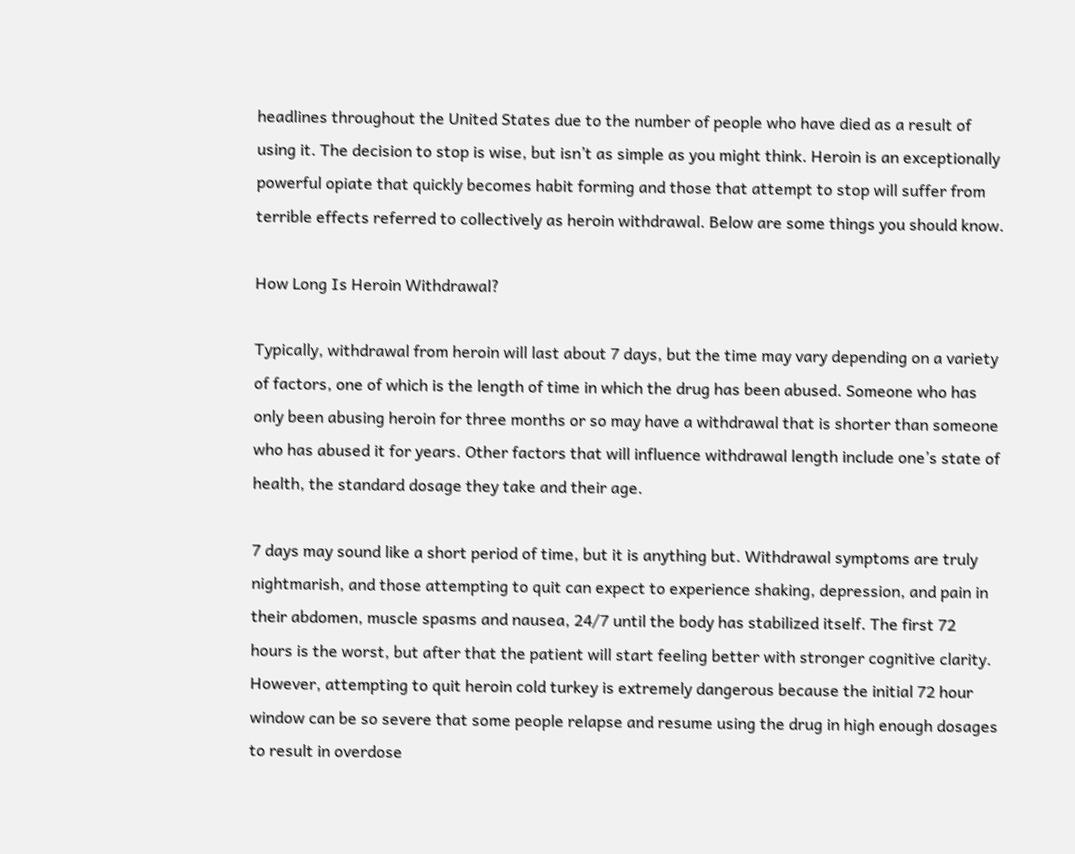headlines throughout the United States due to the number of people who have died as a result of using it. The decision to stop is wise, but isn’t as simple as you might think. Heroin is an exceptionally powerful opiate that quickly becomes habit forming and those that attempt to stop will suffer from terrible effects referred to collectively as heroin withdrawal. Below are some things you should know.

How Long Is Heroin Withdrawal?

Typically, withdrawal from heroin will last about 7 days, but the time may vary depending on a variety of factors, one of which is the length of time in which the drug has been abused. Someone who has only been abusing heroin for three months or so may have a withdrawal that is shorter than someone who has abused it for years. Other factors that will influence withdrawal length include one’s state of health, the standard dosage they take and their age.

7 days may sound like a short period of time, but it is anything but. Withdrawal symptoms are truly nightmarish, and those attempting to quit can expect to experience shaking, depression, and pain in their abdomen, muscle spasms and nausea, 24/7 until the body has stabilized itself. The first 72 hours is the worst, but after that the patient will start feeling better with stronger cognitive clarity. However, attempting to quit heroin cold turkey is extremely dangerous because the initial 72 hour window can be so severe that some people relapse and resume using the drug in high enough dosages to result in overdose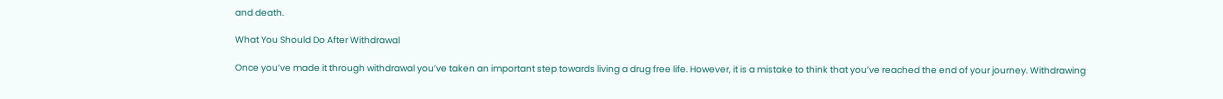and death.

What You Should Do After Withdrawal

Once you’ve made it through withdrawal you’ve taken an important step towards living a drug free life. However, it is a mistake to think that you’ve reached the end of your journey. Withdrawing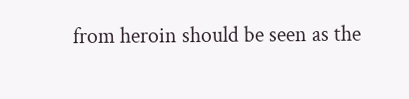from heroin should be seen as the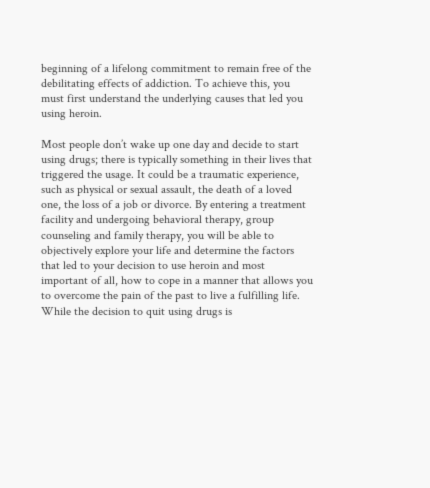beginning of a lifelong commitment to remain free of the debilitating effects of addiction. To achieve this, you must first understand the underlying causes that led you using heroin.

Most people don’t wake up one day and decide to start using drugs; there is typically something in their lives that triggered the usage. It could be a traumatic experience, such as physical or sexual assault, the death of a loved one, the loss of a job or divorce. By entering a treatment facility and undergoing behavioral therapy, group counseling and family therapy, you will be able to objectively explore your life and determine the factors that led to your decision to use heroin and most important of all, how to cope in a manner that allows you to overcome the pain of the past to live a fulfilling life. While the decision to quit using drugs is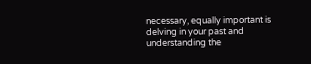necessary, equally important is delving in your past and understanding the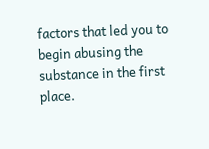factors that led you to begin abusing the substance in the first place.